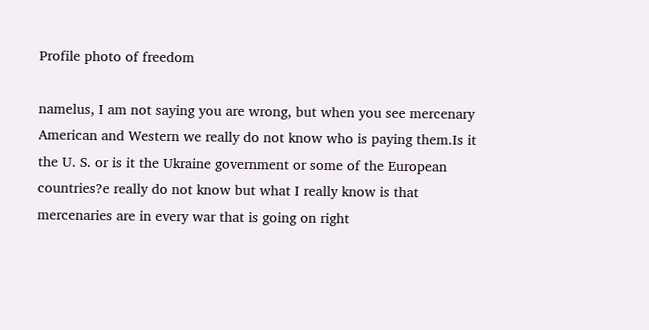Profile photo of freedom

namelus, I am not saying you are wrong, but when you see mercenary American and Western we really do not know who is paying them.Is it the U. S. or is it the Ukraine government or some of the European countries?e really do not know but what I really know is that mercenaries are in every war that is going on right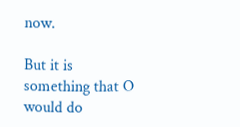now.

But it is something that O would do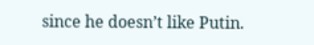since he doesn’t like Putin.